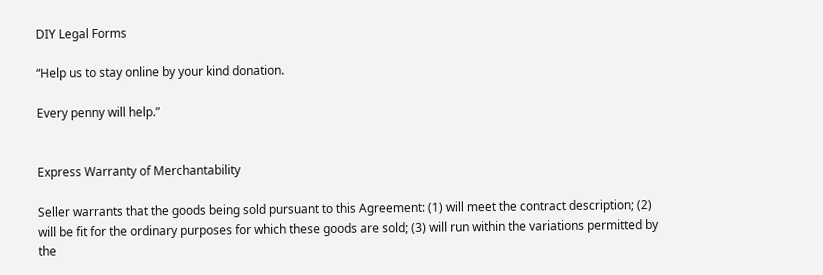DIY Legal Forms

“Help us to stay online by your kind donation.

Every penny will help.”


Express Warranty of Merchantability

Seller warrants that the goods being sold pursuant to this Agreement: (1) will meet the contract description; (2) will be fit for the ordinary purposes for which these goods are sold; (3) will run within the variations permitted by the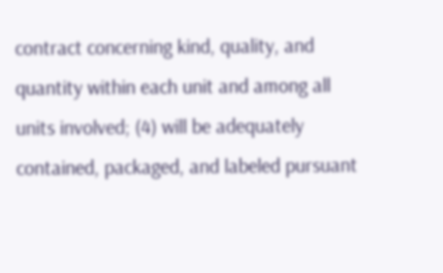contract concerning kind, quality, and quantity within each unit and among all units involved; (4) will be adequately contained, packaged, and labeled pursuant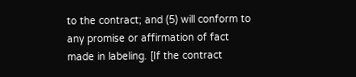to the contract; and (5) will conform to any promise or affirmation of fact made in labeling. [If the contract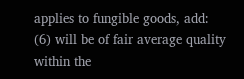applies to fungible goods, add: (6) will be of fair average quality within the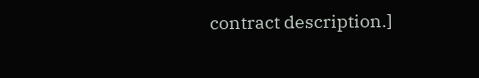contract description.]